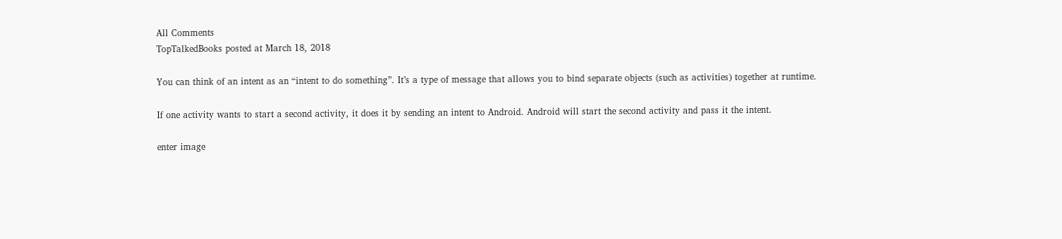All Comments
TopTalkedBooks posted at March 18, 2018

You can think of an intent as an “intent to do something”. It’s a type of message that allows you to bind separate objects (such as activities) together at runtime.

If one activity wants to start a second activity, it does it by sending an intent to Android. Android will start the second activity and pass it the intent.

enter image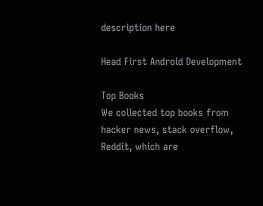description here

Head First Android Development

Top Books
We collected top books from hacker news, stack overflow, Reddit, which are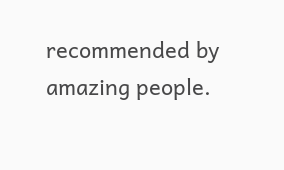recommended by amazing people.